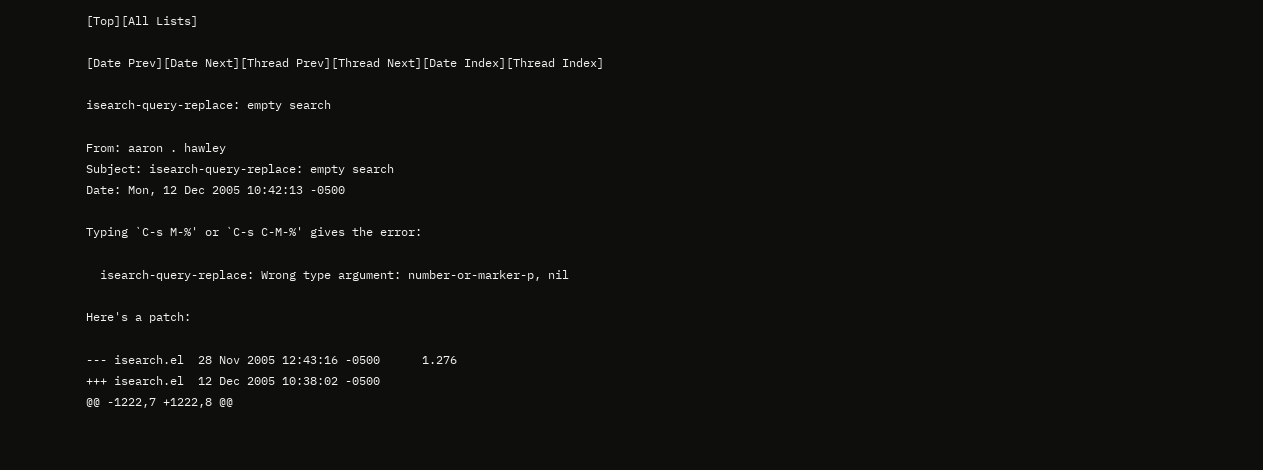[Top][All Lists]

[Date Prev][Date Next][Thread Prev][Thread Next][Date Index][Thread Index]

isearch-query-replace: empty search

From: aaron . hawley
Subject: isearch-query-replace: empty search
Date: Mon, 12 Dec 2005 10:42:13 -0500

Typing `C-s M-%' or `C-s C-M-%' gives the error:

  isearch-query-replace: Wrong type argument: number-or-marker-p, nil

Here's a patch:

--- isearch.el  28 Nov 2005 12:43:16 -0500      1.276
+++ isearch.el  12 Dec 2005 10:38:02 -0500
@@ -1222,7 +1222,8 @@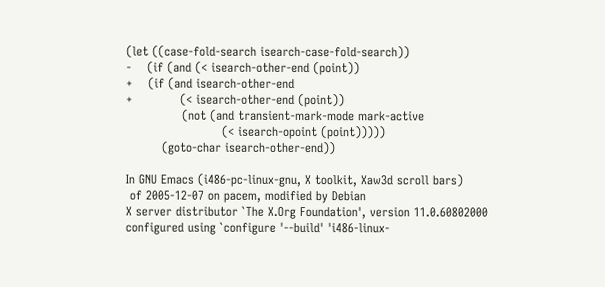(let ((case-fold-search isearch-case-fold-search))
-    (if (and (< isearch-other-end (point))
+    (if (and isearch-other-end
+            (< isearch-other-end (point))
              (not (and transient-mark-mode mark-active
                        (< isearch-opoint (point)))))
         (goto-char isearch-other-end))

In GNU Emacs (i486-pc-linux-gnu, X toolkit, Xaw3d scroll bars)
 of 2005-12-07 on pacem, modified by Debian
X server distributor `The X.Org Foundation', version 11.0.60802000
configured using `configure '--build' 'i486-linux-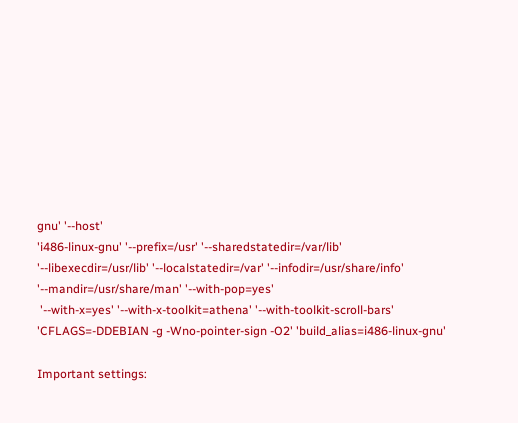gnu' '--host'
'i486-linux-gnu' '--prefix=/usr' '--sharedstatedir=/var/lib'
'--libexecdir=/usr/lib' '--localstatedir=/var' '--infodir=/usr/share/info'
'--mandir=/usr/share/man' '--with-pop=yes'
 '--with-x=yes' '--with-x-toolkit=athena' '--with-toolkit-scroll-bars'
'CFLAGS=-DDEBIAN -g -Wno-pointer-sign -O2' 'build_alias=i486-linux-gnu'

Important settings: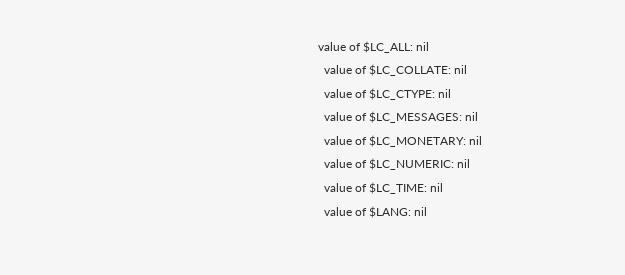value of $LC_ALL: nil
  value of $LC_COLLATE: nil
  value of $LC_CTYPE: nil
  value of $LC_MESSAGES: nil
  value of $LC_MONETARY: nil
  value of $LC_NUMERIC: nil
  value of $LC_TIME: nil
  value of $LANG: nil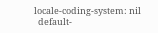locale-coding-system: nil
  default-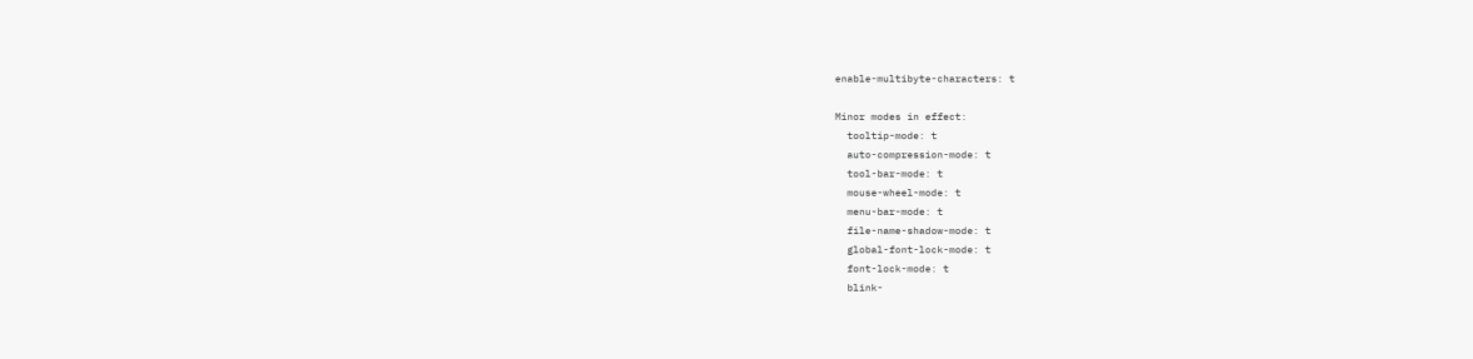enable-multibyte-characters: t

Minor modes in effect:
  tooltip-mode: t
  auto-compression-mode: t
  tool-bar-mode: t
  mouse-wheel-mode: t
  menu-bar-mode: t
  file-name-shadow-mode: t
  global-font-lock-mode: t
  font-lock-mode: t
  blink-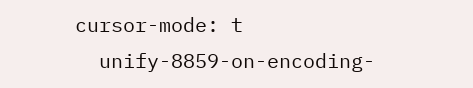cursor-mode: t
  unify-8859-on-encoding-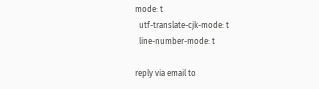mode: t
  utf-translate-cjk-mode: t
  line-number-mode: t

reply via email to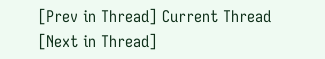[Prev in Thread] Current Thread [Next in Thread]